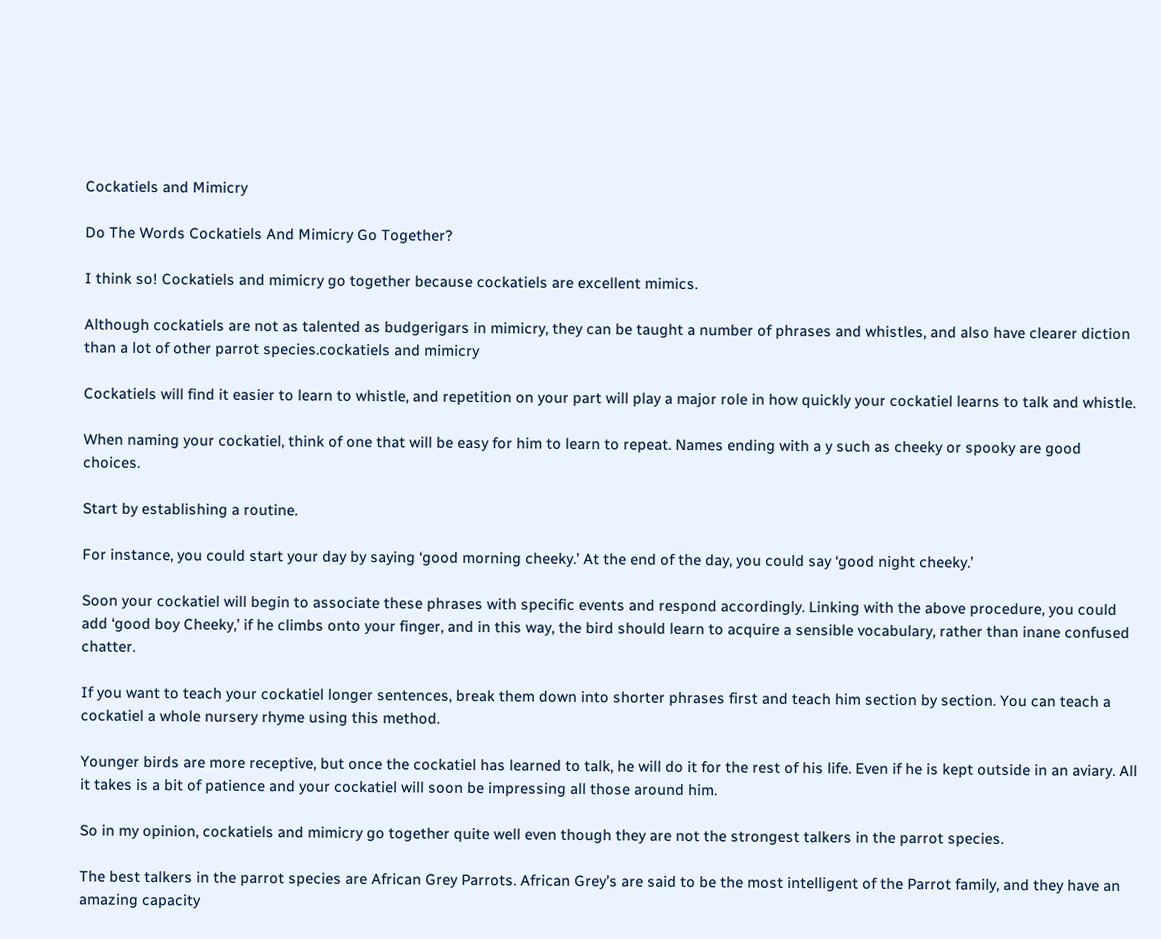Cockatiels and Mimicry

Do The Words Cockatiels And Mimicry Go Together?

I think so! Cockatiels and mimicry go together because cockatiels are excellent mimics.

Although cockatiels are not as talented as budgerigars in mimicry, they can be taught a number of phrases and whistles, and also have clearer diction than a lot of other parrot species.cockatiels and mimicry

Cockatiels will find it easier to learn to whistle, and repetition on your part will play a major role in how quickly your cockatiel learns to talk and whistle.

When naming your cockatiel, think of one that will be easy for him to learn to repeat. Names ending with a y such as cheeky or spooky are good choices.

Start by establishing a routine.

For instance, you could start your day by saying ‘good morning cheeky.’ At the end of the day, you could say ‘good night cheeky.’

Soon your cockatiel will begin to associate these phrases with specific events and respond accordingly. Linking with the above procedure, you could add ‘good boy Cheeky,’ if he climbs onto your finger, and in this way, the bird should learn to acquire a sensible vocabulary, rather than inane confused chatter.

If you want to teach your cockatiel longer sentences, break them down into shorter phrases first and teach him section by section. You can teach a cockatiel a whole nursery rhyme using this method.

Younger birds are more receptive, but once the cockatiel has learned to talk, he will do it for the rest of his life. Even if he is kept outside in an aviary. All it takes is a bit of patience and your cockatiel will soon be impressing all those around him.

So in my opinion, cockatiels and mimicry go together quite well even though they are not the strongest talkers in the parrot species.

The best talkers in the parrot species are African Grey Parrots. African Grey’s are said to be the most intelligent of the Parrot family, and they have an amazing capacity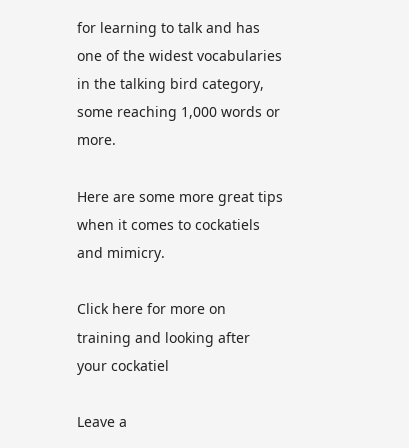for learning to talk and has one of the widest vocabularies in the talking bird category, some reaching 1,000 words or more.

Here are some more great tips when it comes to cockatiels and mimicry.

Click here for more on training and looking after your cockatiel

Leave a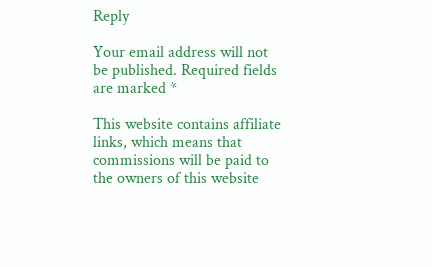Reply

Your email address will not be published. Required fields are marked *

This website contains affiliate links, which means that commissions will be paid to the owners of this website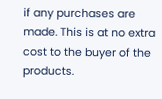if any purchases are made. This is at no extra cost to the buyer of the products.